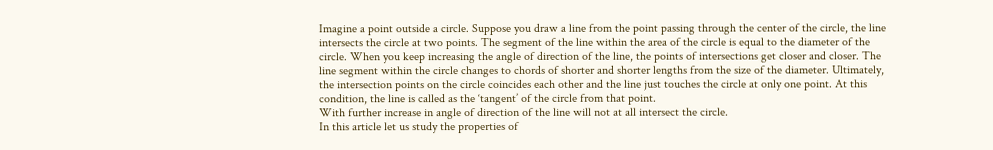Imagine a point outside a circle. Suppose you draw a line from the point passing through the center of the circle, the line intersects the circle at two points. The segment of the line within the area of the circle is equal to the diameter of the circle. When you keep increasing the angle of direction of the line, the points of intersections get closer and closer. The line segment within the circle changes to chords of shorter and shorter lengths from the size of the diameter. Ultimately, the intersection points on the circle coincides each other and the line just touches the circle at only one point. At this condition, the line is called as the ‘tangent’ of the circle from that point.
With further increase in angle of direction of the line will not at all intersect the circle.
In this article let us study the properties of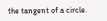the tangent of a circle.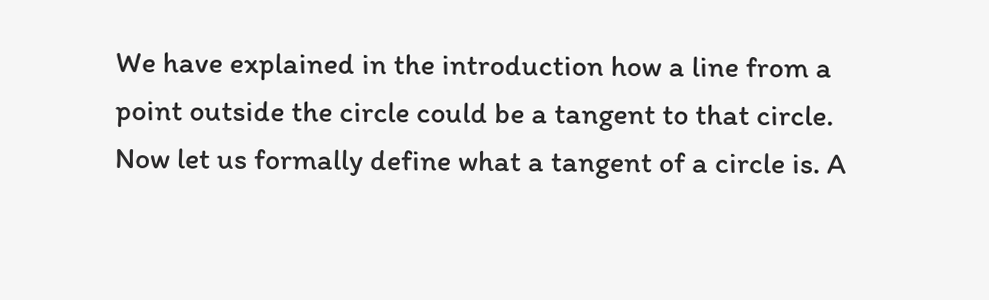We have explained in the introduction how a line from a point outside the circle could be a tangent to that circle. Now let us formally define what a tangent of a circle is. A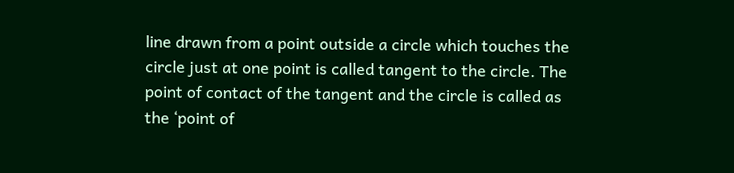line drawn from a point outside a circle which touches the circle just at one point is called tangent to the circle. The point of contact of the tangent and the circle is called as the ‘point of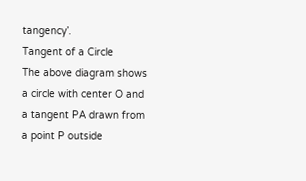tangency’.
Tangent of a Circle
The above diagram shows a circle with center O and a tangent PA drawn from a point P outside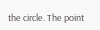the circle. The point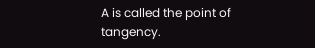A is called the point of tangency.